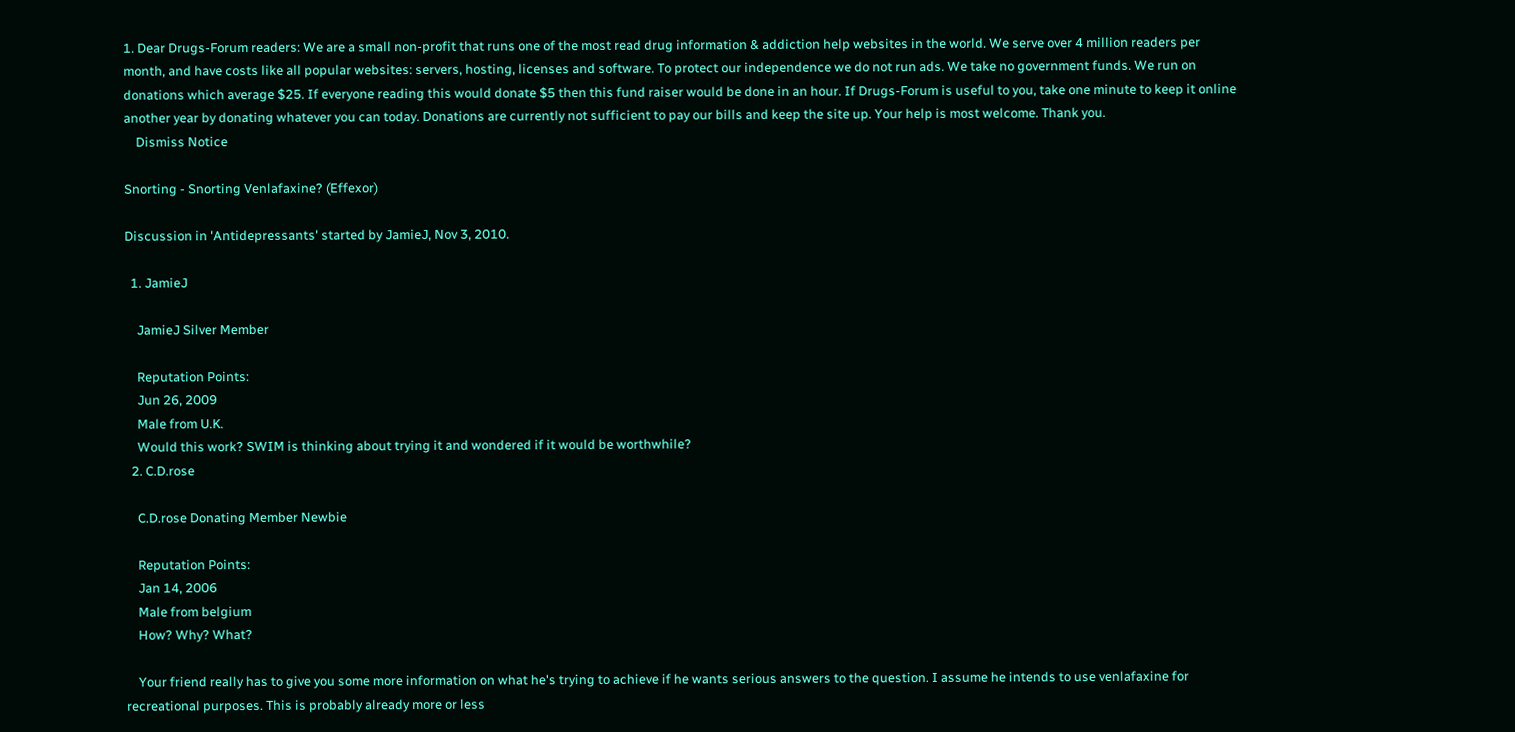1. Dear Drugs-Forum readers: We are a small non-profit that runs one of the most read drug information & addiction help websites in the world. We serve over 4 million readers per month, and have costs like all popular websites: servers, hosting, licenses and software. To protect our independence we do not run ads. We take no government funds. We run on donations which average $25. If everyone reading this would donate $5 then this fund raiser would be done in an hour. If Drugs-Forum is useful to you, take one minute to keep it online another year by donating whatever you can today. Donations are currently not sufficient to pay our bills and keep the site up. Your help is most welcome. Thank you.
    Dismiss Notice

Snorting - Snorting Venlafaxine? (Effexor)

Discussion in 'Antidepressants' started by JamieJ, Nov 3, 2010.

  1. JamieJ

    JamieJ Silver Member

    Reputation Points:
    Jun 26, 2009
    Male from U.K.
    Would this work? SWIM is thinking about trying it and wondered if it would be worthwhile?
  2. C.D.rose

    C.D.rose Donating Member Newbie

    Reputation Points:
    Jan 14, 2006
    Male from belgium
    How? Why? What?

    Your friend really has to give you some more information on what he's trying to achieve if he wants serious answers to the question. I assume he intends to use venlafaxine for recreational purposes. This is probably already more or less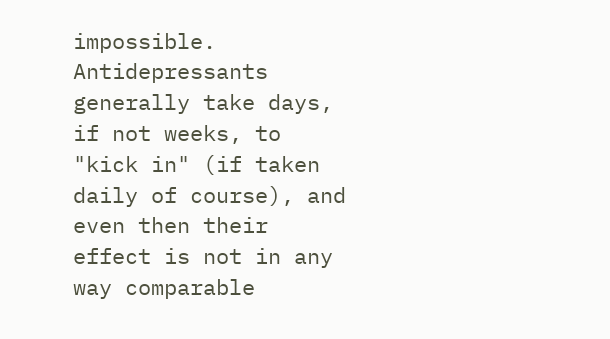impossible. Antidepressants generally take days, if not weeks, to "kick in" (if taken daily of course), and even then their effect is not in any way comparable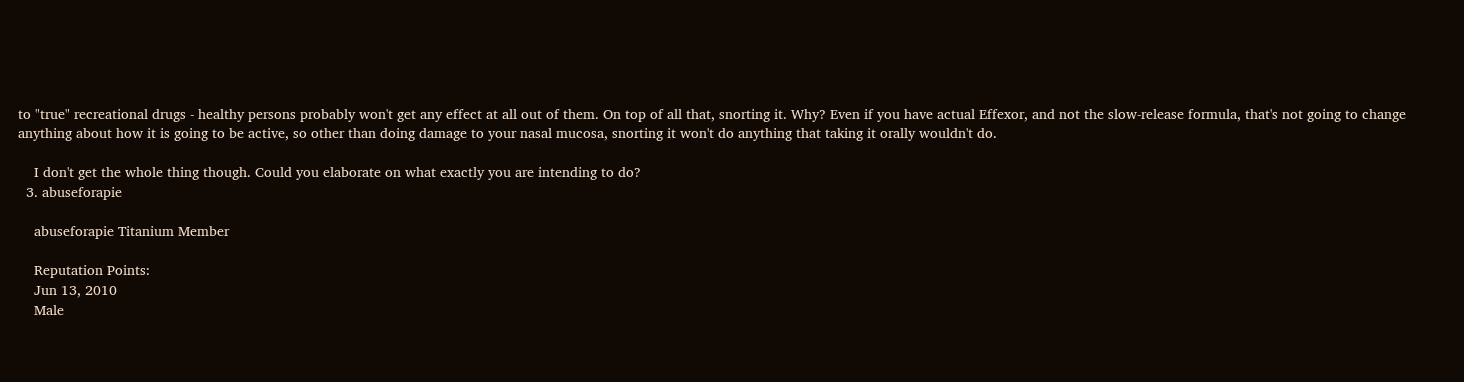to "true" recreational drugs - healthy persons probably won't get any effect at all out of them. On top of all that, snorting it. Why? Even if you have actual Effexor, and not the slow-release formula, that's not going to change anything about how it is going to be active, so other than doing damage to your nasal mucosa, snorting it won't do anything that taking it orally wouldn't do.

    I don't get the whole thing though. Could you elaborate on what exactly you are intending to do?
  3. abuseforapie

    abuseforapie Titanium Member

    Reputation Points:
    Jun 13, 2010
    Male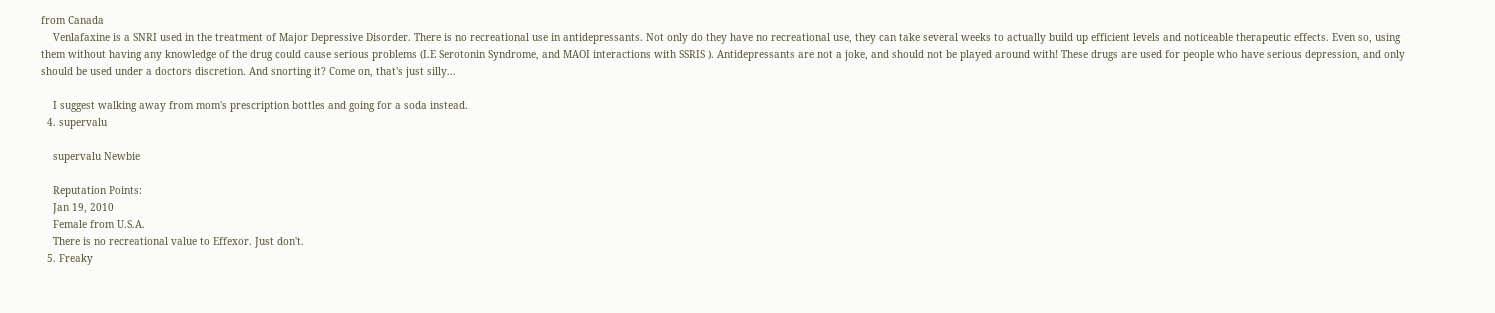from Canada
    Venlafaxine is a SNRI used in the treatment of Major Depressive Disorder. There is no recreational use in antidepressants. Not only do they have no recreational use, they can take several weeks to actually build up efficient levels and noticeable therapeutic effects. Even so, using them without having any knowledge of the drug could cause serious problems (I.E Serotonin Syndrome, and MAOI interactions with SSRIS ). Antidepressants are not a joke, and should not be played around with! These drugs are used for people who have serious depression, and only should be used under a doctors discretion. And snorting it? Come on, that's just silly...

    I suggest walking away from mom's prescription bottles and going for a soda instead.
  4. supervalu

    supervalu Newbie

    Reputation Points:
    Jan 19, 2010
    Female from U.S.A.
    There is no recreational value to Effexor. Just don't.
  5. Freaky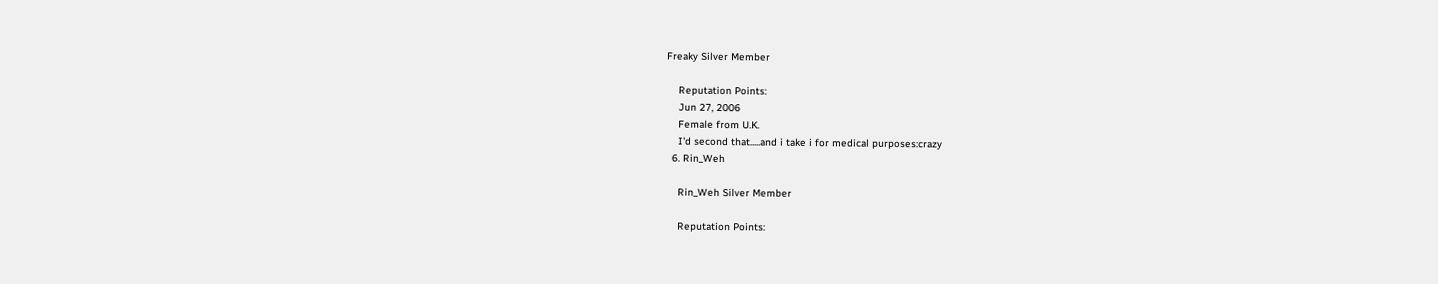Freaky Silver Member

    Reputation Points:
    Jun 27, 2006
    Female from U.K.
    I'd second that.....and i take i for medical purposes:crazy
  6. Rin_Weh

    Rin_Weh Silver Member

    Reputation Points: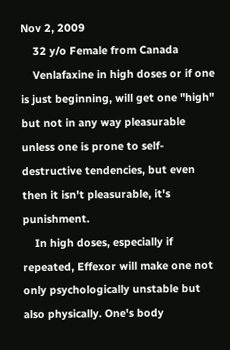Nov 2, 2009
    32 y/o Female from Canada
    Venlafaxine in high doses or if one is just beginning, will get one "high" but not in any way pleasurable unless one is prone to self-destructive tendencies, but even then it isn't pleasurable, it's punishment.
    In high doses, especially if repeated, Effexor will make one not only psychologically unstable but also physically. One's body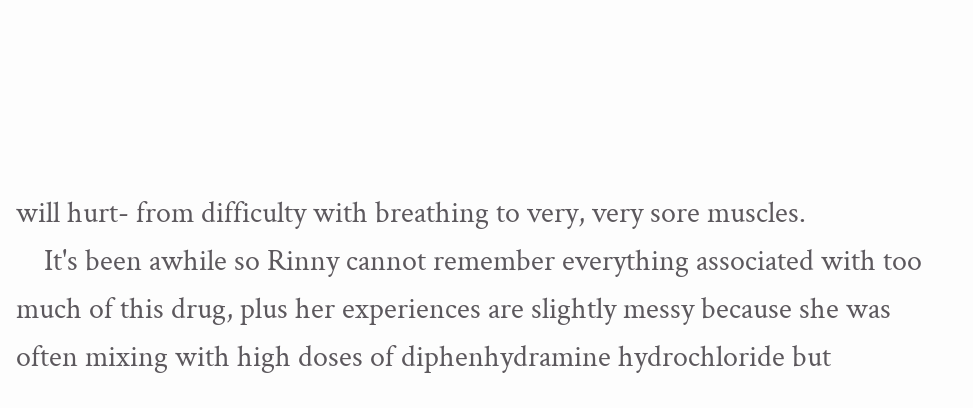will hurt- from difficulty with breathing to very, very sore muscles.
    It's been awhile so Rinny cannot remember everything associated with too much of this drug, plus her experiences are slightly messy because she was often mixing with high doses of diphenhydramine hydrochloride but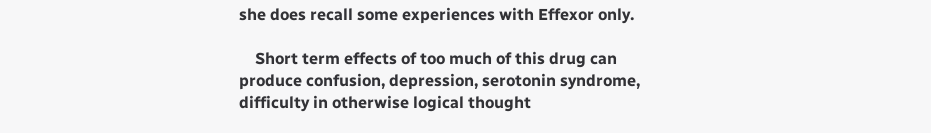she does recall some experiences with Effexor only.

    Short term effects of too much of this drug can produce confusion, depression, serotonin syndrome, difficulty in otherwise logical thought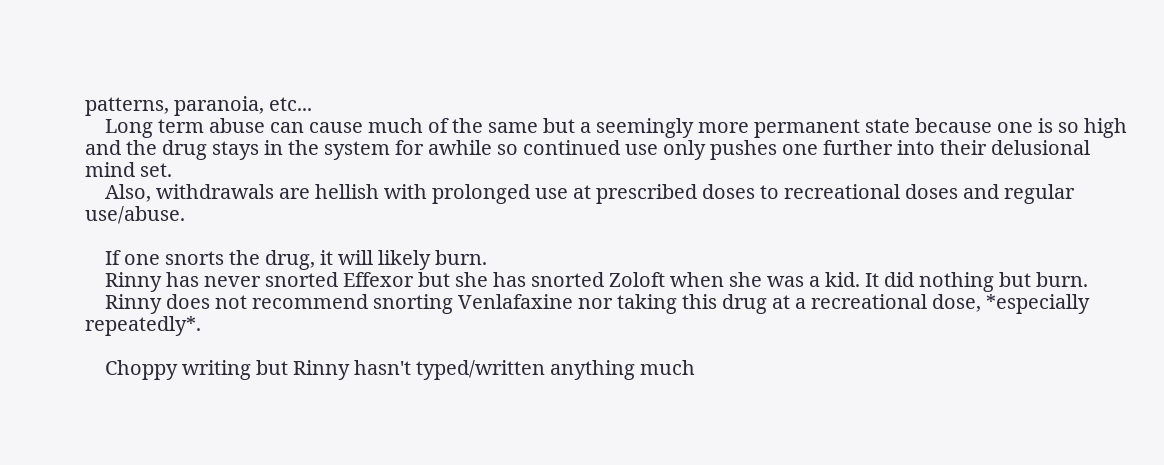patterns, paranoia, etc...
    Long term abuse can cause much of the same but a seemingly more permanent state because one is so high and the drug stays in the system for awhile so continued use only pushes one further into their delusional mind set.
    Also, withdrawals are hellish with prolonged use at prescribed doses to recreational doses and regular use/abuse.

    If one snorts the drug, it will likely burn.
    Rinny has never snorted Effexor but she has snorted Zoloft when she was a kid. It did nothing but burn.
    Rinny does not recommend snorting Venlafaxine nor taking this drug at a recreational dose, *especially repeatedly*.

    Choppy writing but Rinny hasn't typed/written anything much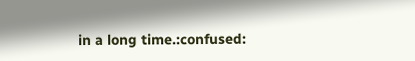in a long time.:confused: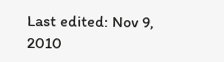Last edited: Nov 9, 2010